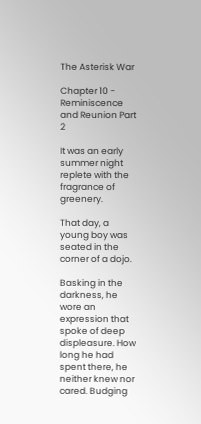The Asterisk War

Chapter 10 - Reminiscence and Reunion Part 2

It was an early summer night replete with the fragrance of greenery.

That day, a young boy was seated in the corner of a dojo.

Basking in the darkness, he wore an expression that spoke of deep displeasure. How long he had spent there, he neither knew nor cared. Budging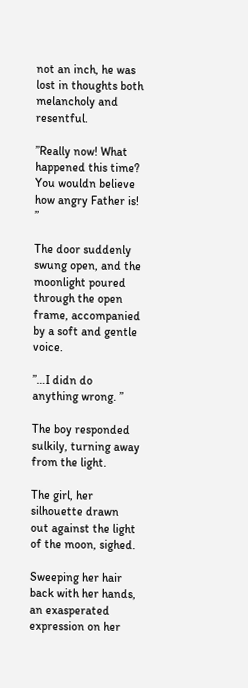not an inch, he was lost in thoughts both melancholy and resentful.

”Really now! What happened this time? You wouldn believe how angry Father is! ”

The door suddenly swung open, and the moonlight poured through the open frame, accompanied by a soft and gentle voice.

”…I didn do anything wrong. ”

The boy responded sulkily, turning away from the light.

The girl, her silhouette drawn out against the light of the moon, sighed.

Sweeping her hair back with her hands, an exasperated expression on her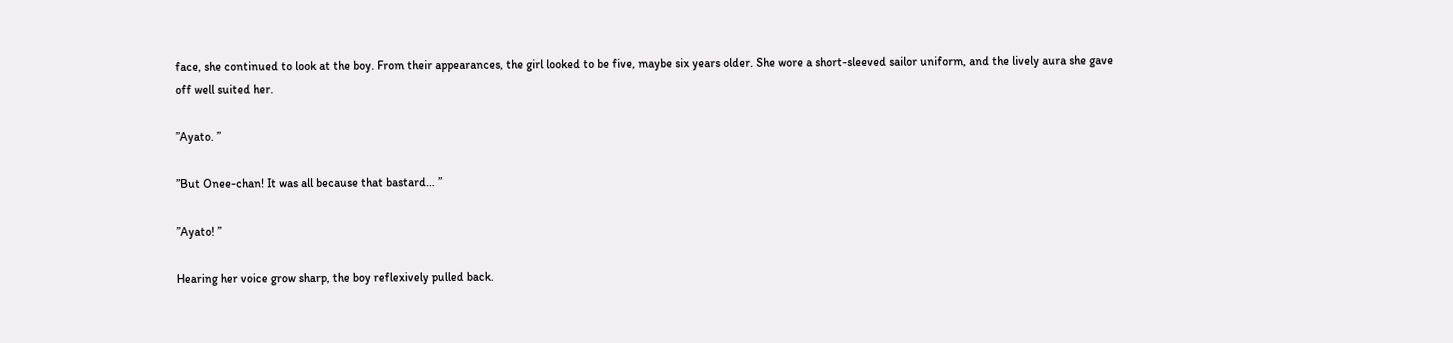face, she continued to look at the boy. From their appearances, the girl looked to be five, maybe six years older. She wore a short-sleeved sailor uniform, and the lively aura she gave off well suited her.

”Ayato. ”

”But Onee-chan! It was all because that bastard… ”

”Ayato! ”

Hearing her voice grow sharp, the boy reflexively pulled back.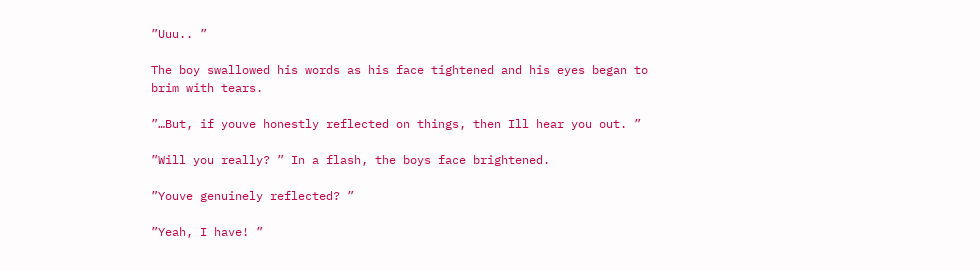”Uuu.. ”

The boy swallowed his words as his face tightened and his eyes began to brim with tears.

”…But, if youve honestly reflected on things, then Ill hear you out. ”

”Will you really? ” In a flash, the boys face brightened.

”Youve genuinely reflected? ”

”Yeah, I have! ”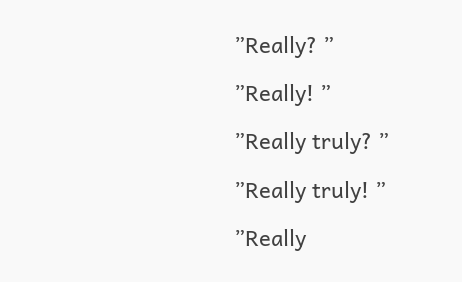”Really? ”

”Really! ”

”Really truly? ”

”Really truly! ”

”Really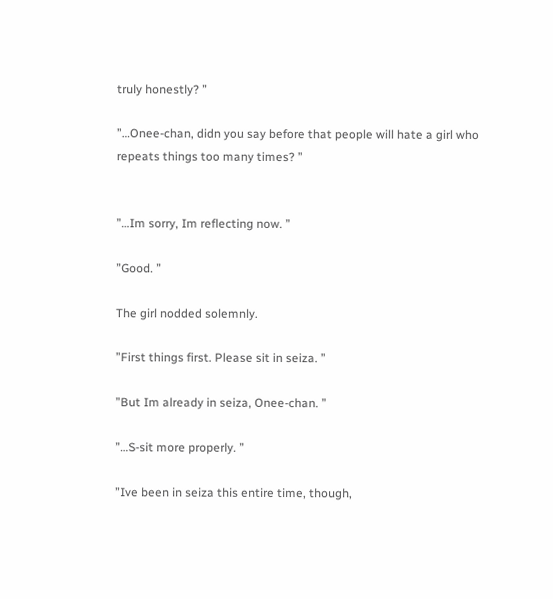truly honestly? ”

”…Onee-chan, didn you say before that people will hate a girl who repeats things too many times? ”


”…Im sorry, Im reflecting now. ”

”Good. ”

The girl nodded solemnly.

”First things first. Please sit in seiza. ”

”But Im already in seiza, Onee-chan. ”

”…S-sit more properly. ”

”Ive been in seiza this entire time, though,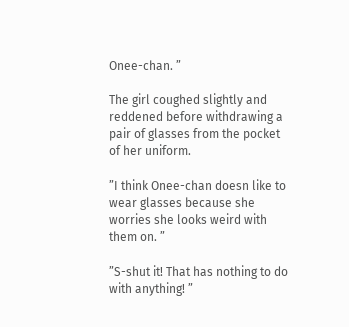Onee-chan. ”

The girl coughed slightly and reddened before withdrawing a pair of glasses from the pocket of her uniform.

”I think Onee-chan doesn like to wear glasses because she worries she looks weird with them on. ”

”S-shut it! That has nothing to do with anything! ”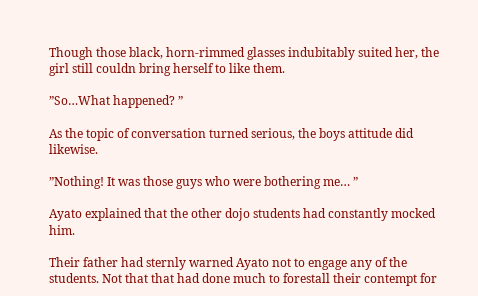Though those black, horn-rimmed glasses indubitably suited her, the girl still couldn bring herself to like them.

”So…What happened? ”

As the topic of conversation turned serious, the boys attitude did likewise.

”Nothing! It was those guys who were bothering me… ”

Ayato explained that the other dojo students had constantly mocked him.

Their father had sternly warned Ayato not to engage any of the students. Not that that had done much to forestall their contempt for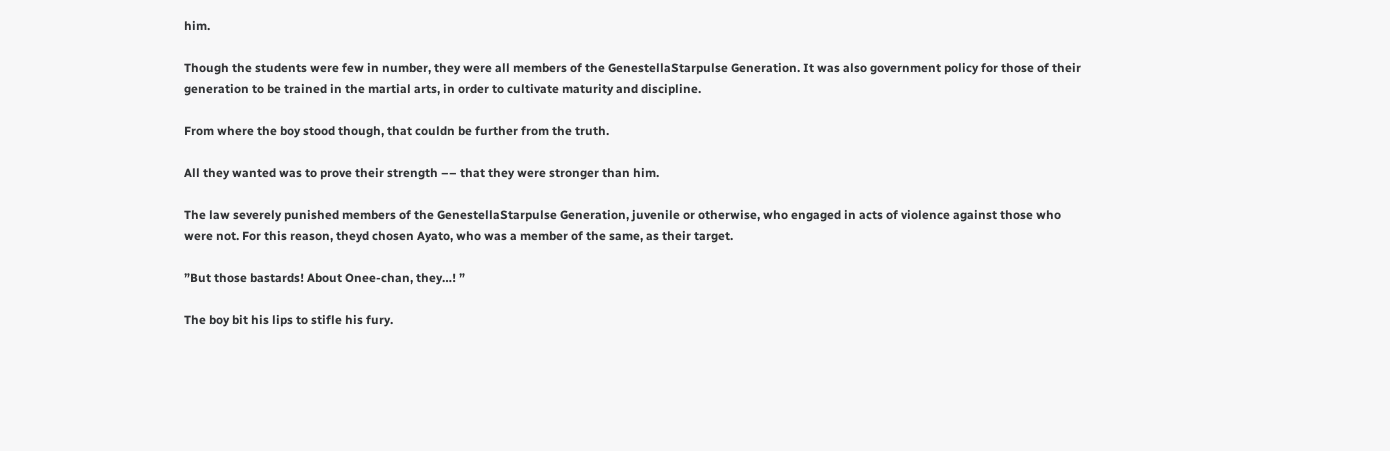him.

Though the students were few in number, they were all members of the GenestellaStarpulse Generation. It was also government policy for those of their generation to be trained in the martial arts, in order to cultivate maturity and discipline.

From where the boy stood though, that couldn be further from the truth.

All they wanted was to prove their strength –– that they were stronger than him.

The law severely punished members of the GenestellaStarpulse Generation, juvenile or otherwise, who engaged in acts of violence against those who were not. For this reason, theyd chosen Ayato, who was a member of the same, as their target.

”But those bastards! About Onee-chan, they…! ”

The boy bit his lips to stifle his fury.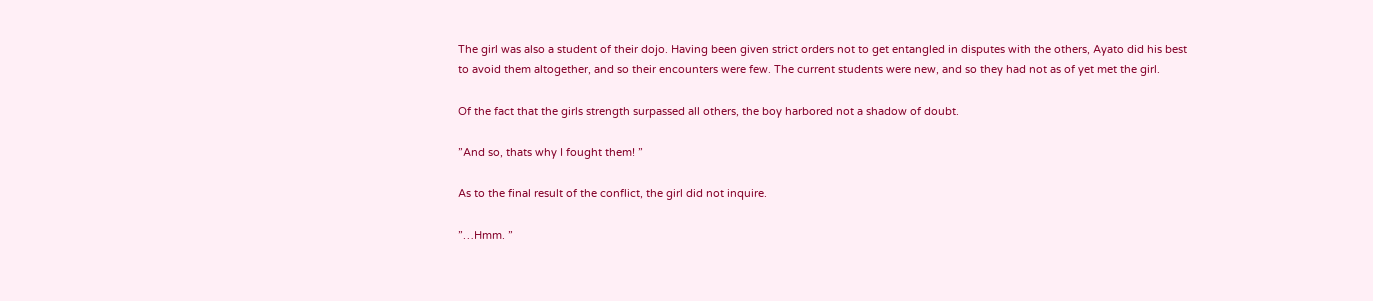The girl was also a student of their dojo. Having been given strict orders not to get entangled in disputes with the others, Ayato did his best to avoid them altogether, and so their encounters were few. The current students were new, and so they had not as of yet met the girl.

Of the fact that the girls strength surpassed all others, the boy harbored not a shadow of doubt.

”And so, thats why I fought them! ”

As to the final result of the conflict, the girl did not inquire.

”…Hmm. ”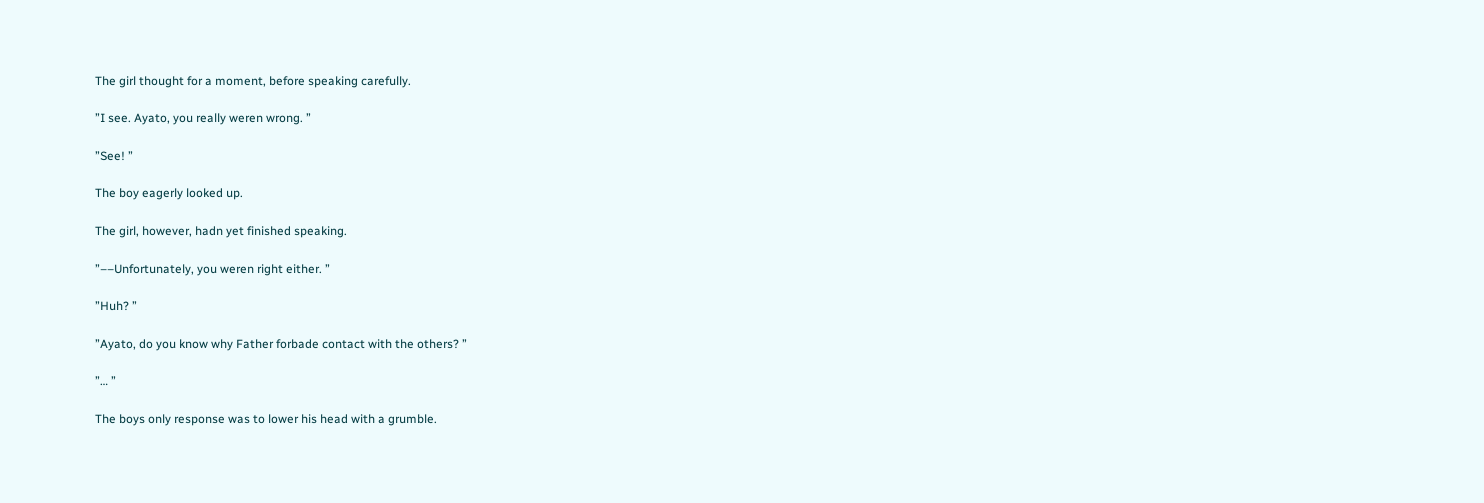The girl thought for a moment, before speaking carefully.

”I see. Ayato, you really weren wrong. ”

”See! ”

The boy eagerly looked up.

The girl, however, hadn yet finished speaking.

”––Unfortunately, you weren right either. ”

”Huh? ”

”Ayato, do you know why Father forbade contact with the others? ”

”… ”

The boys only response was to lower his head with a grumble.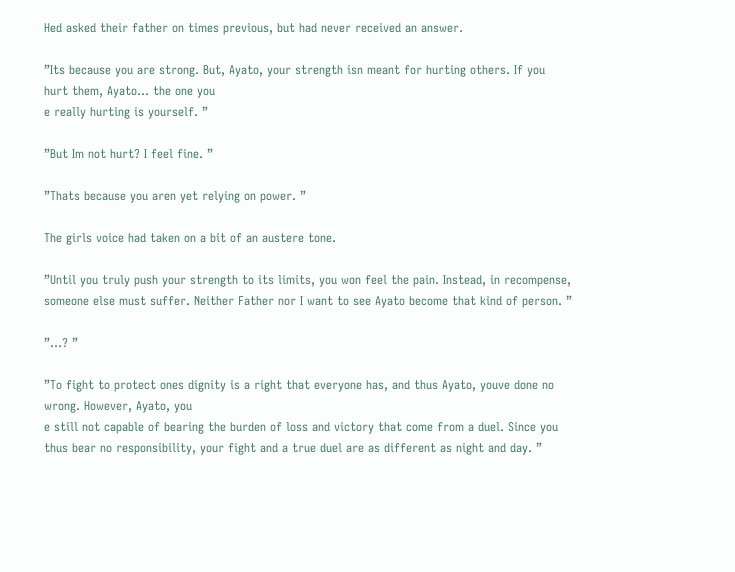Hed asked their father on times previous, but had never received an answer.

”Its because you are strong. But, Ayato, your strength isn meant for hurting others. If you hurt them, Ayato… the one you
e really hurting is yourself. ”

”But Im not hurt? I feel fine. ”

”Thats because you aren yet relying on power. ”

The girls voice had taken on a bit of an austere tone.

”Until you truly push your strength to its limits, you won feel the pain. Instead, in recompense, someone else must suffer. Neither Father nor I want to see Ayato become that kind of person. ”

”…? ”

”To fight to protect ones dignity is a right that everyone has, and thus Ayato, youve done no wrong. However, Ayato, you
e still not capable of bearing the burden of loss and victory that come from a duel. Since you thus bear no responsibility, your fight and a true duel are as different as night and day. ”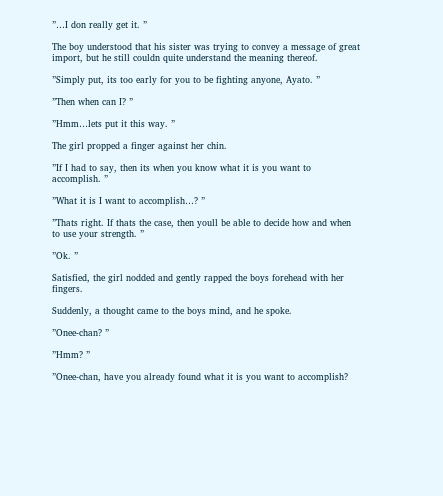”…I don really get it. ”

The boy understood that his sister was trying to convey a message of great import, but he still couldn quite understand the meaning thereof.

”Simply put, its too early for you to be fighting anyone, Ayato. ”

”Then when can I? ”

”Hmm…lets put it this way. ”

The girl propped a finger against her chin.

”If I had to say, then its when you know what it is you want to accomplish. ”

”What it is I want to accomplish…? ”

”Thats right. If thats the case, then youll be able to decide how and when to use your strength. ”

”Ok. ”

Satisfied, the girl nodded and gently rapped the boys forehead with her fingers.

Suddenly, a thought came to the boys mind, and he spoke.

”Onee-chan? ”

”Hmm? ”

”Onee-chan, have you already found what it is you want to accomplish?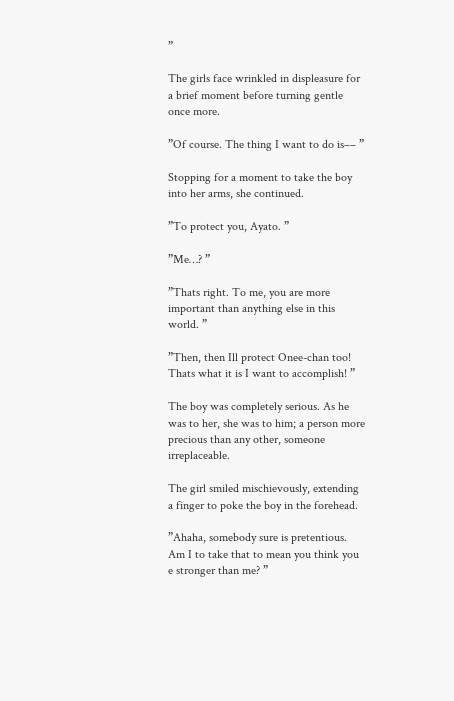”

The girls face wrinkled in displeasure for a brief moment before turning gentle once more.

”Of course. The thing I want to do is–– ”

Stopping for a moment to take the boy into her arms, she continued.

”To protect you, Ayato. ”

”Me…? ”

”Thats right. To me, you are more important than anything else in this world. ”

”Then, then Ill protect Onee-chan too! Thats what it is I want to accomplish! ”

The boy was completely serious. As he was to her, she was to him; a person more precious than any other, someone irreplaceable.

The girl smiled mischievously, extending a finger to poke the boy in the forehead.

”Ahaha, somebody sure is pretentious. Am I to take that to mean you think you
e stronger than me? ”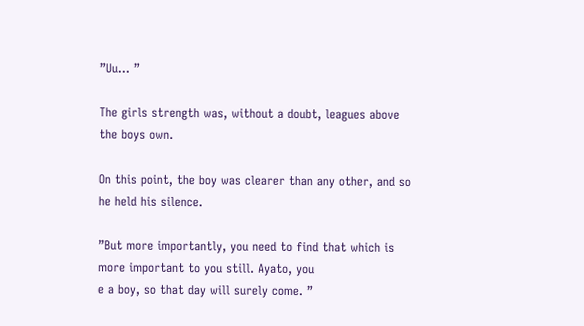”Uu… ”

The girls strength was, without a doubt, leagues above the boys own.

On this point, the boy was clearer than any other, and so he held his silence.

”But more importantly, you need to find that which is more important to you still. Ayato, you
e a boy, so that day will surely come. ”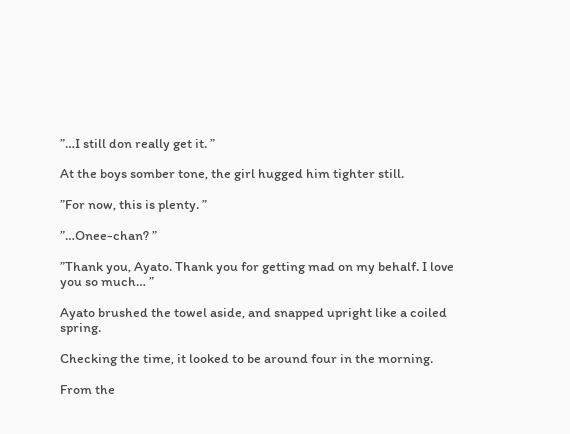”…I still don really get it. ”

At the boys somber tone, the girl hugged him tighter still.

”For now, this is plenty. ”

”…Onee-chan? ”

”Thank you, Ayato. Thank you for getting mad on my behalf. I love you so much… ”

Ayato brushed the towel aside, and snapped upright like a coiled spring.

Checking the time, it looked to be around four in the morning.

From the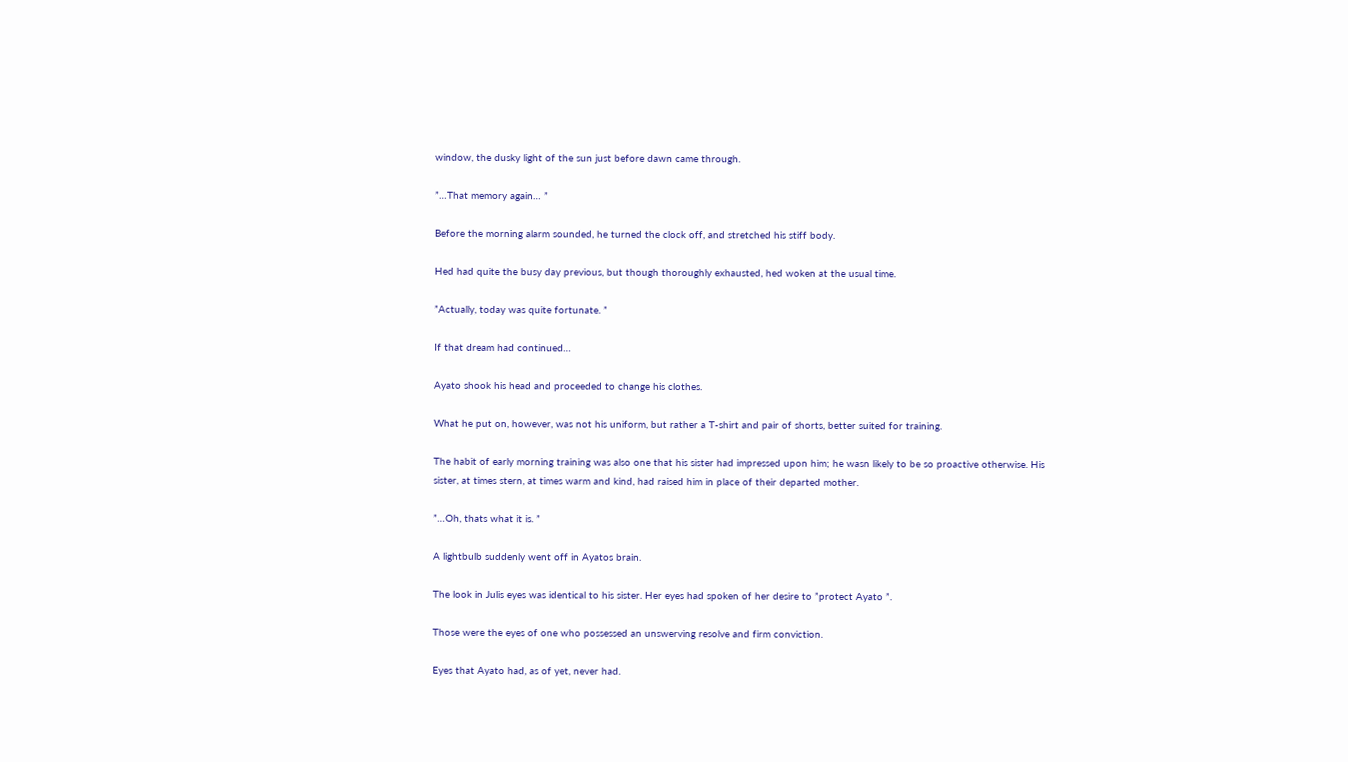window, the dusky light of the sun just before dawn came through.

”…That memory again… ”

Before the morning alarm sounded, he turned the clock off, and stretched his stiff body.

Hed had quite the busy day previous, but though thoroughly exhausted, hed woken at the usual time.

”Actually, today was quite fortunate. ”

If that dream had continued…

Ayato shook his head and proceeded to change his clothes.

What he put on, however, was not his uniform, but rather a T-shirt and pair of shorts, better suited for training.

The habit of early morning training was also one that his sister had impressed upon him; he wasn likely to be so proactive otherwise. His sister, at times stern, at times warm and kind, had raised him in place of their departed mother.

”…Oh, thats what it is. ”

A lightbulb suddenly went off in Ayatos brain.

The look in Julis eyes was identical to his sister. Her eyes had spoken of her desire to ”protect Ayato ”.

Those were the eyes of one who possessed an unswerving resolve and firm conviction.

Eyes that Ayato had, as of yet, never had.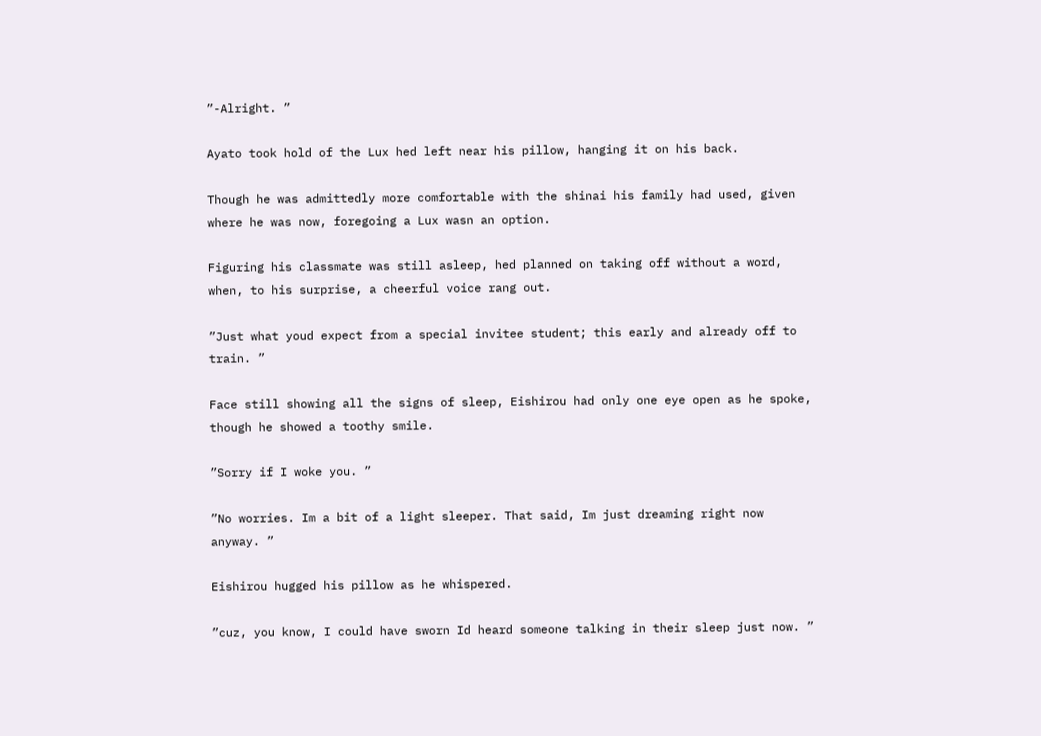”-Alright. ”

Ayato took hold of the Lux hed left near his pillow, hanging it on his back.

Though he was admittedly more comfortable with the shinai his family had used, given where he was now, foregoing a Lux wasn an option.

Figuring his classmate was still asleep, hed planned on taking off without a word, when, to his surprise, a cheerful voice rang out.

”Just what youd expect from a special invitee student; this early and already off to train. ”

Face still showing all the signs of sleep, Eishirou had only one eye open as he spoke, though he showed a toothy smile.

”Sorry if I woke you. ”

”No worries. Im a bit of a light sleeper. That said, Im just dreaming right now anyway. ”

Eishirou hugged his pillow as he whispered.

”cuz, you know, I could have sworn Id heard someone talking in their sleep just now. ”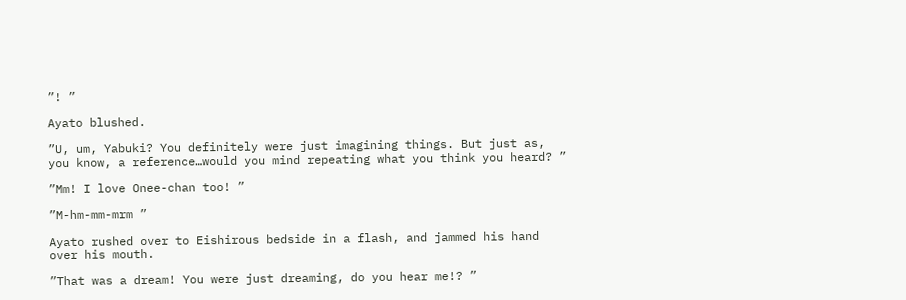”! ”

Ayato blushed.

”U, um, Yabuki? You definitely were just imagining things. But just as, you know, a reference…would you mind repeating what you think you heard? ”

”Mm! I love Onee-chan too! ”

”M-hm-mm-mrm ”

Ayato rushed over to Eishirous bedside in a flash, and jammed his hand over his mouth.

”That was a dream! You were just dreaming, do you hear me!? ”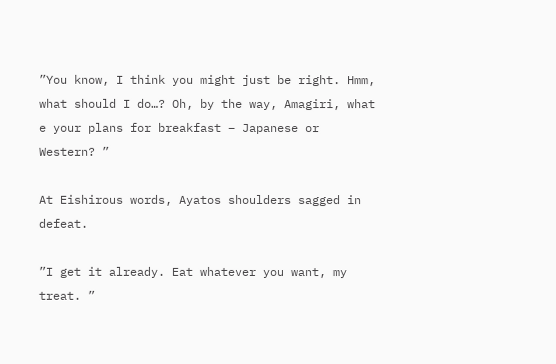”You know, I think you might just be right. Hmm, what should I do…? Oh, by the way, Amagiri, what
e your plans for breakfast – Japanese or Western? ”

At Eishirous words, Ayatos shoulders sagged in defeat.

”I get it already. Eat whatever you want, my treat. ”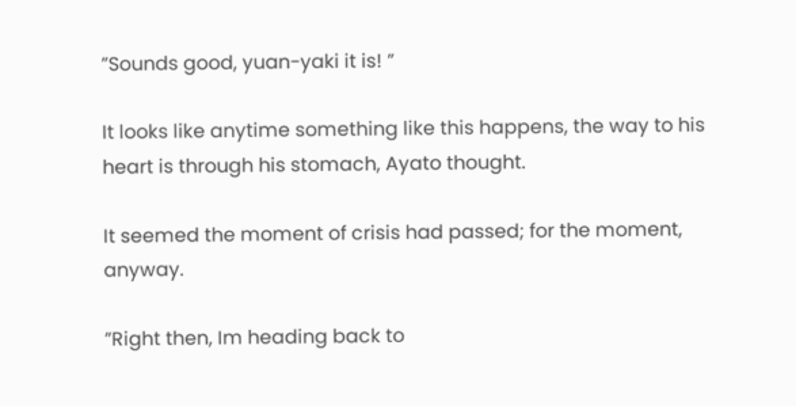”Sounds good, yuan-yaki it is! ”

It looks like anytime something like this happens, the way to his heart is through his stomach, Ayato thought.

It seemed the moment of crisis had passed; for the moment, anyway.

”Right then, Im heading back to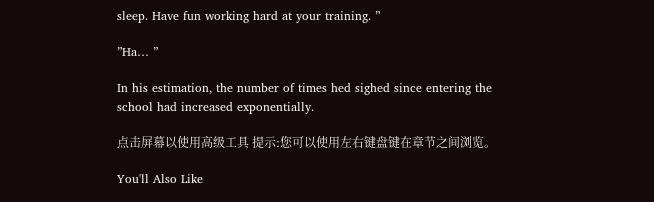sleep. Have fun working hard at your training. ”

”Ha… ”

In his estimation, the number of times hed sighed since entering the school had increased exponentially.

点击屏幕以使用高级工具 提示:您可以使用左右键盘键在章节之间浏览。

You'll Also Like